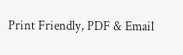Print Friendly, PDF & Email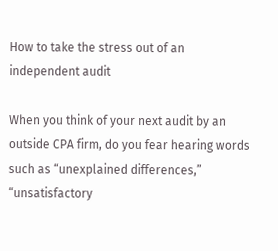How to take the stress out of an independent audit

When you think of your next audit by an outside CPA firm, do you fear hearing words such as “unexplained differences,” “unsatisfactory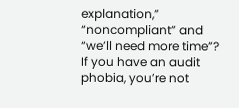explanation,” “noncompliant” and “we’ll need more time”? If you have an audit phobia, you’re not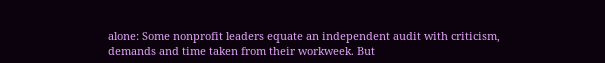alone: Some nonprofit leaders equate an independent audit with criticism, demands and time taken from their workweek. But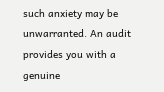such anxiety may be unwarranted. An audit provides you with a genuine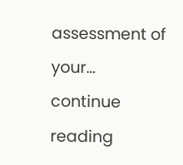assessment of your... continue reading